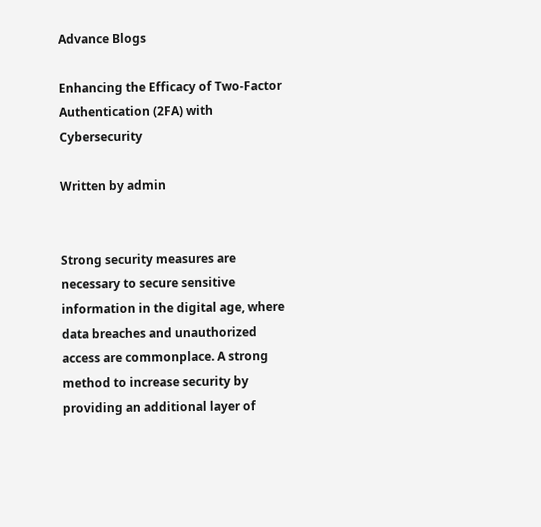Advance Blogs

Enhancing the Efficacy of Two-Factor Authentication (2FA) with Cybersecurity

Written by admin


Strong security measures are necessary to secure sensitive information in the digital age, where data breaches and unauthorized access are commonplace. A strong method to increase security by providing an additional layer of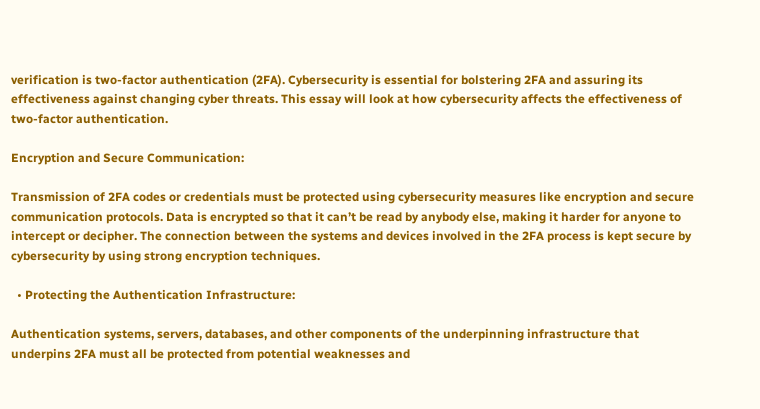verification is two-factor authentication (2FA). Cybersecurity is essential for bolstering 2FA and assuring its effectiveness against changing cyber threats. This essay will look at how cybersecurity affects the effectiveness of two-factor authentication.

Encryption and Secure Communication:

Transmission of 2FA codes or credentials must be protected using cybersecurity measures like encryption and secure communication protocols. Data is encrypted so that it can’t be read by anybody else, making it harder for anyone to intercept or decipher. The connection between the systems and devices involved in the 2FA process is kept secure by cybersecurity by using strong encryption techniques.

  • Protecting the Authentication Infrastructure:

Authentication systems, servers, databases, and other components of the underpinning infrastructure that underpins 2FA must all be protected from potential weaknesses and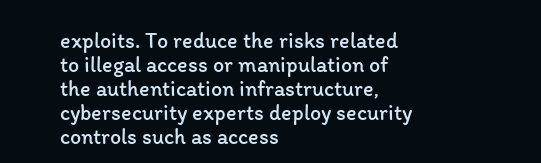exploits. To reduce the risks related to illegal access or manipulation of the authentication infrastructure, cybersecurity experts deploy security controls such as access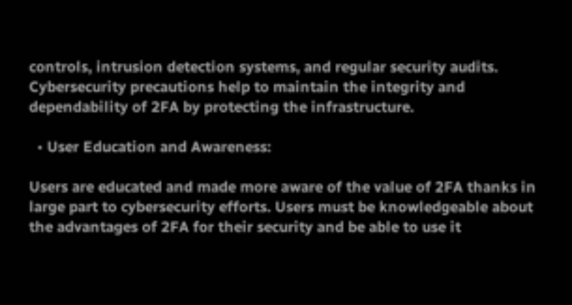controls, intrusion detection systems, and regular security audits. Cybersecurity precautions help to maintain the integrity and dependability of 2FA by protecting the infrastructure.

  • User Education and Awareness:

Users are educated and made more aware of the value of 2FA thanks in large part to cybersecurity efforts. Users must be knowledgeable about the advantages of 2FA for their security and be able to use it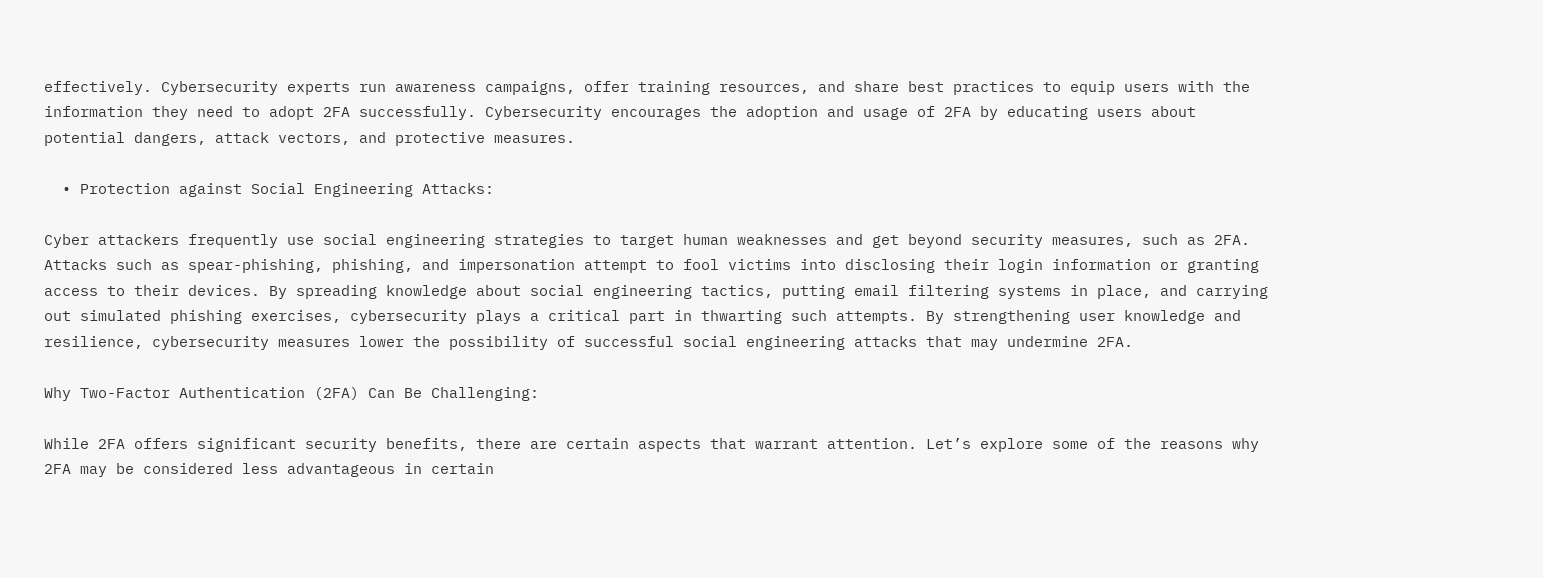effectively. Cybersecurity experts run awareness campaigns, offer training resources, and share best practices to equip users with the information they need to adopt 2FA successfully. Cybersecurity encourages the adoption and usage of 2FA by educating users about potential dangers, attack vectors, and protective measures.

  • Protection against Social Engineering Attacks:

Cyber attackers frequently use social engineering strategies to target human weaknesses and get beyond security measures, such as 2FA. Attacks such as spear-phishing, phishing, and impersonation attempt to fool victims into disclosing their login information or granting access to their devices. By spreading knowledge about social engineering tactics, putting email filtering systems in place, and carrying out simulated phishing exercises, cybersecurity plays a critical part in thwarting such attempts. By strengthening user knowledge and resilience, cybersecurity measures lower the possibility of successful social engineering attacks that may undermine 2FA.

Why Two-Factor Authentication (2FA) Can Be Challenging:

While 2FA offers significant security benefits, there are certain aspects that warrant attention. Let’s explore some of the reasons why 2FA may be considered less advantageous in certain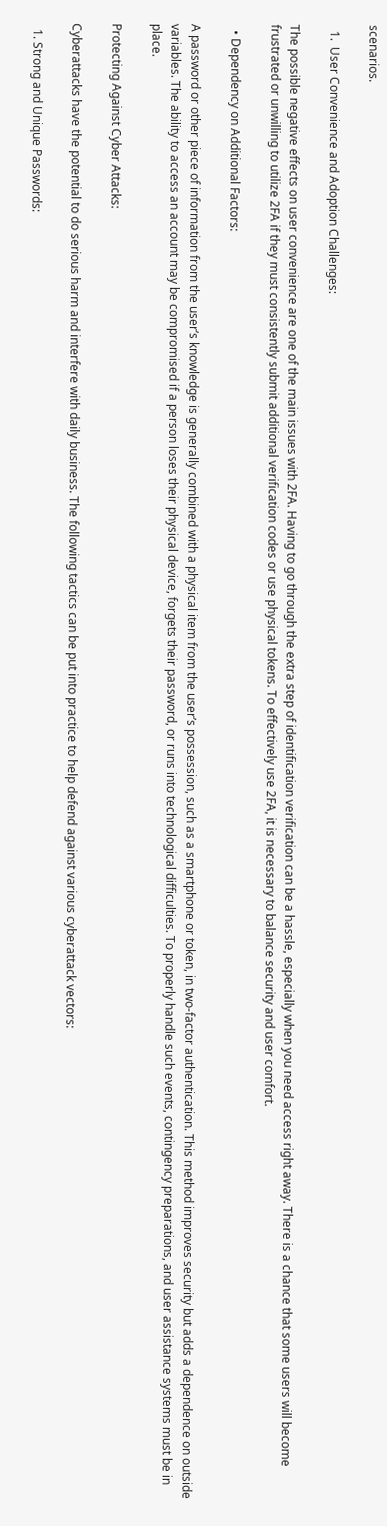scenarios.

  1.  User Convenience and Adoption Challenges:

The possible negative effects on user convenience are one of the main issues with 2FA. Having to go through the extra step of identification verification can be a hassle, especially when you need access right away. There is a chance that some users will become frustrated or unwilling to utilize 2FA if they must consistently submit additional verification codes or use physical tokens. To effectively use 2FA, it is necessary to balance security and user comfort.

  • Dependency on Additional Factors:

A password or other piece of information from the user’s knowledge is generally combined with a physical item from the user’s possession, such as a smartphone or token, in two-factor authentication. This method improves security but adds a dependence on outside variables. The ability to access an account may be compromised if a person loses their physical device, forgets their password, or runs into technological difficulties. To properly handle such events, contingency preparations, and user assistance systems must be in place.

Protecting Against Cyber Attacks:

Cyberattacks have the potential to do serious harm and interfere with daily business. The following tactics can be put into practice to help defend against various cyberattack vectors:

  1. Strong and Unique Passwords: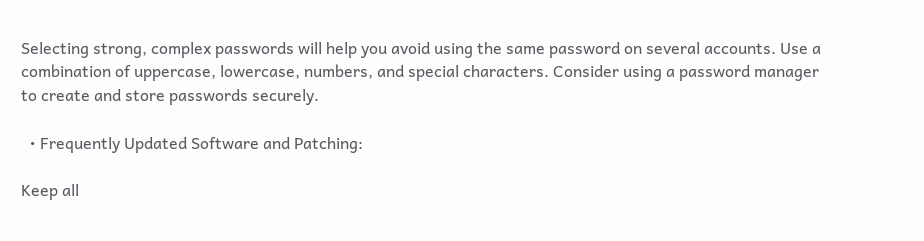Selecting strong, complex passwords will help you avoid using the same password on several accounts. Use a combination of uppercase, lowercase, numbers, and special characters. Consider using a password manager to create and store passwords securely.

  • Frequently Updated Software and Patching:

Keep all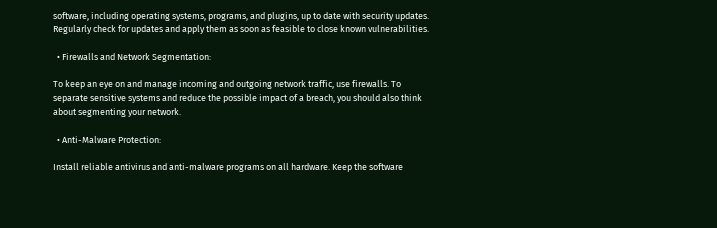software, including operating systems, programs, and plugins, up to date with security updates. Regularly check for updates and apply them as soon as feasible to close known vulnerabilities.

  • Firewalls and Network Segmentation:

To keep an eye on and manage incoming and outgoing network traffic, use firewalls. To separate sensitive systems and reduce the possible impact of a breach, you should also think about segmenting your network.

  • Anti-Malware Protection:

Install reliable antivirus and anti-malware programs on all hardware. Keep the software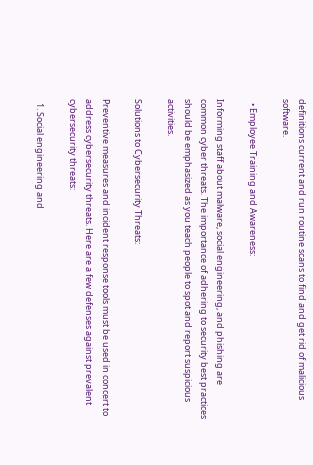definitions current and run routine scans to find and get rid of malicious software.

  • Employee Training and Awareness:

Informing staff about malware, social engineering, and phishing are common cyber threats. The importance of adhering to security best practices should be emphasized as you teach people to spot and report suspicious activities.

Solutions to Cybersecurity Threats:

Preventive measures and incident response tools must be used in concert to address cybersecurity threats. Here are a few defenses against prevalent cybersecurity threats:

  1. Social engineering and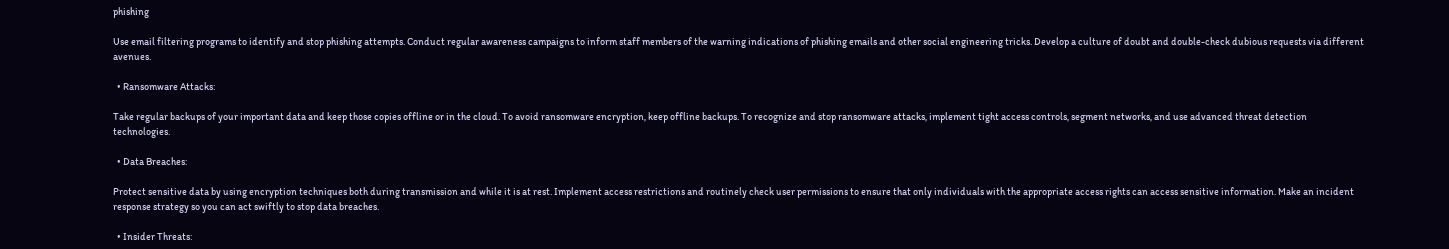phishing

Use email filtering programs to identify and stop phishing attempts. Conduct regular awareness campaigns to inform staff members of the warning indications of phishing emails and other social engineering tricks. Develop a culture of doubt and double-check dubious requests via different avenues.

  • Ransomware Attacks:

Take regular backups of your important data and keep those copies offline or in the cloud. To avoid ransomware encryption, keep offline backups. To recognize and stop ransomware attacks, implement tight access controls, segment networks, and use advanced threat detection technologies.

  • Data Breaches:

Protect sensitive data by using encryption techniques both during transmission and while it is at rest. Implement access restrictions and routinely check user permissions to ensure that only individuals with the appropriate access rights can access sensitive information. Make an incident response strategy so you can act swiftly to stop data breaches.

  • Insider Threats: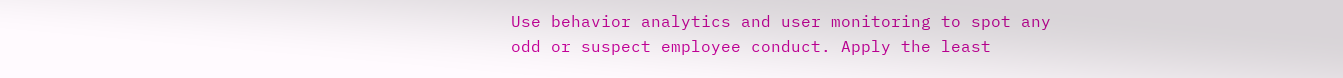Use behavior analytics and user monitoring to spot any odd or suspect employee conduct. Apply the least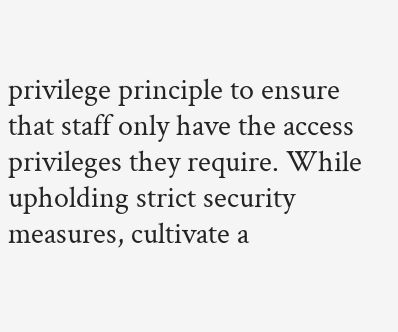privilege principle to ensure that staff only have the access privileges they require. While upholding strict security measures, cultivate a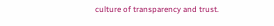culture of transparency and trust.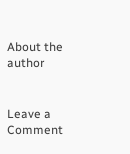About the author


Leave a Comment